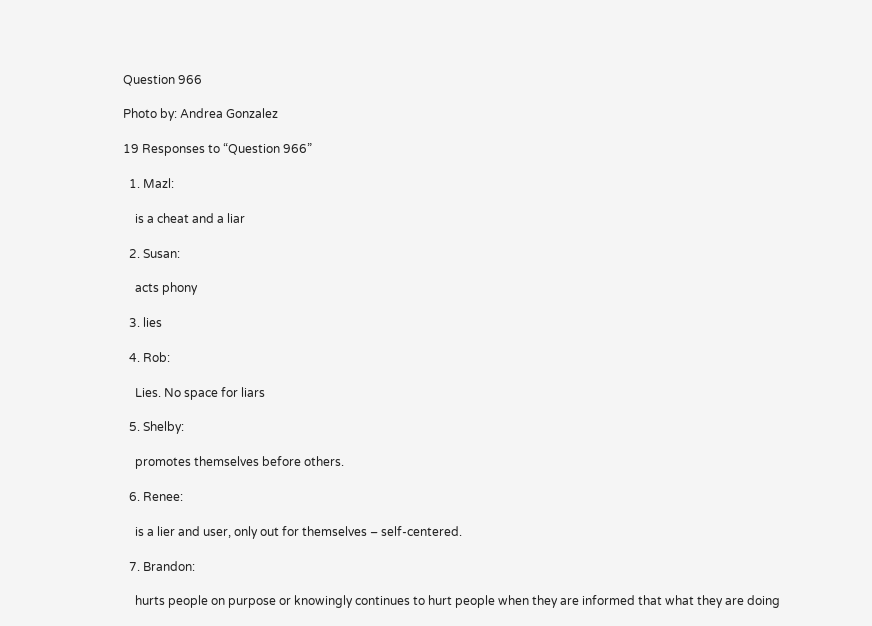Question 966

Photo by: Andrea Gonzalez

19 Responses to “Question 966”

  1. Mazl:

    is a cheat and a liar

  2. Susan:

    acts phony

  3. lies

  4. Rob:

    Lies. No space for liars

  5. Shelby:

    promotes themselves before others.

  6. Renee:

    is a lier and user, only out for themselves – self-centered.

  7. Brandon:

    hurts people on purpose or knowingly continues to hurt people when they are informed that what they are doing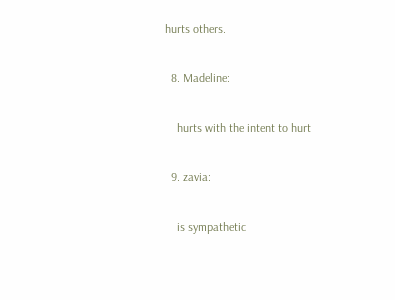hurts others.

  8. Madeline:

    hurts with the intent to hurt

  9. zavia:

    is sympathetic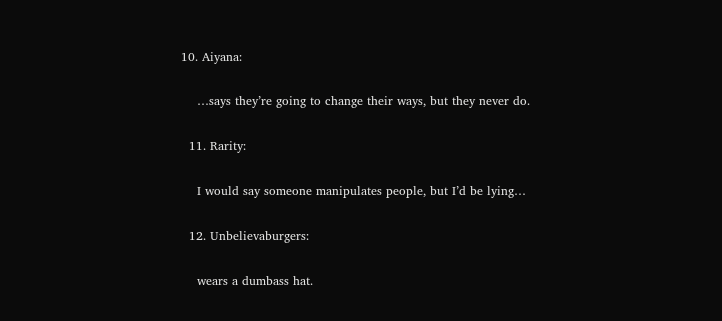10. Aiyana:

    …says they’re going to change their ways, but they never do.

  11. Rarity:

    I would say someone manipulates people, but I’d be lying…

  12. Unbelievaburgers:

    wears a dumbass hat.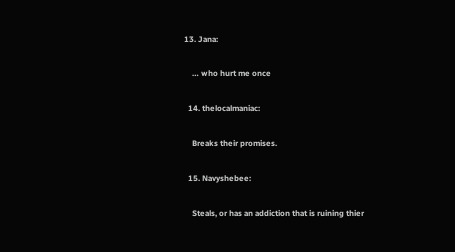13. Jana:

    … who hurt me once

  14. thelocalmaniac:

    Breaks their promises.

  15. Navyshebee:

    Steals, or has an addiction that is ruining thier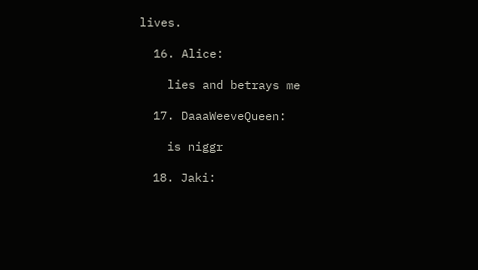lives.

  16. Alice:

    lies and betrays me

  17. DaaaWeeveQueen:

    is niggr

  18. Jaki: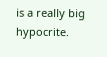is a really big hypocrite.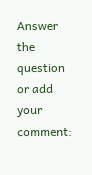Answer the question or add your comment: